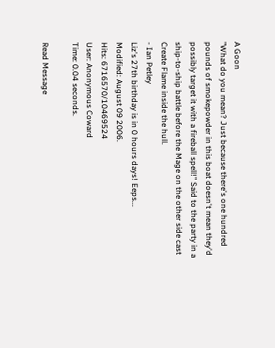A Goon
"What do you mean? Just because there's one hundred pounds of smokepowder in this boat doesn't mean they'd possibly target it with a fireball spell!" Said to the party in a ship-to-ship battle before the Mage on the other side cast Create Flame inside the hull.
- Ian Petley
Liz's 27th birthday is in 0 hours days! Eeps...
Modified: August 09 2006.
Hits: 6716570/10469524
User: Anonymous Coward
Time: 0.04 seconds.

Read Message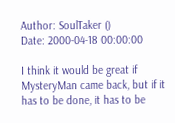Author: SoulTaker ()
Date: 2000-04-18 00:00:00

I think it would be great if MysteryMan came back, but if it has to be done, it has to be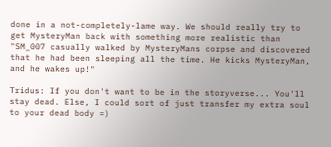done in a not-completely-lame way. We should really try to get MysteryMan back with something more realistic than "SM_007 casually walked by MysteryMans corpse and discovered that he had been sleeping all the time. He kicks MysteryMan, and he wakes up!"

Tridus: If you don't want to be in the storyverse... You'll stay dead. Else, I could sort of just transfer my extra soul to your dead body =)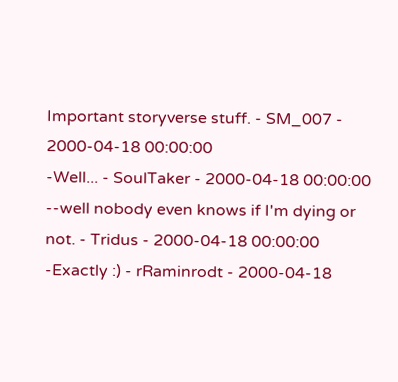Important storyverse stuff. - SM_007 - 2000-04-18 00:00:00
-Well... - SoulTaker - 2000-04-18 00:00:00
--well nobody even knows if I'm dying or not. - Tridus - 2000-04-18 00:00:00
-Exactly :) - rRaminrodt - 2000-04-18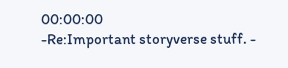00:00:00
-Re:Important storyverse stuff. -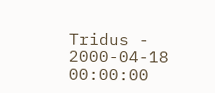Tridus - 2000-04-18 00:00:00